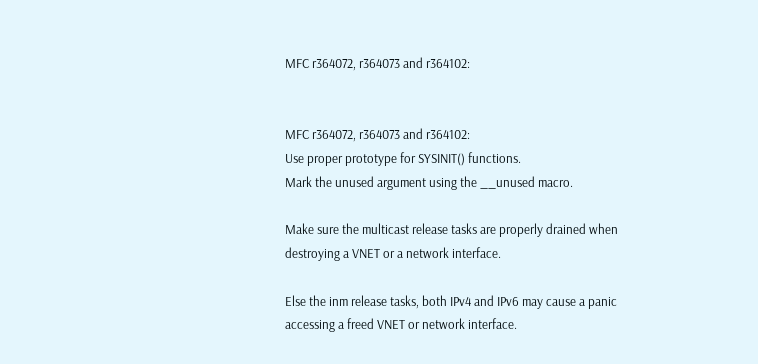MFC r364072, r364073 and r364102:


MFC r364072, r364073 and r364102:
Use proper prototype for SYSINIT() functions.
Mark the unused argument using the __unused macro.

Make sure the multicast release tasks are properly drained when
destroying a VNET or a network interface.

Else the inm release tasks, both IPv4 and IPv6 may cause a panic
accessing a freed VNET or network interface.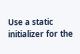Use a static initializer for the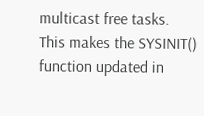multicast free tasks.
This makes the SYSINIT() function updated in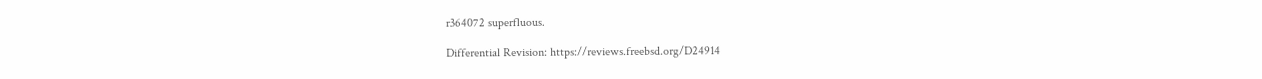r364072 superfluous.

Differential Revision: https://reviews.freebsd.org/D24914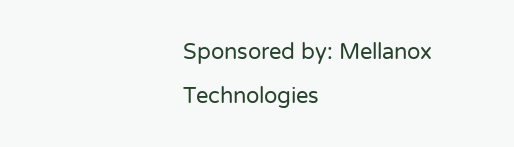Sponsored by: Mellanox Technologies